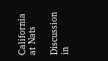California at Nats

Discussion in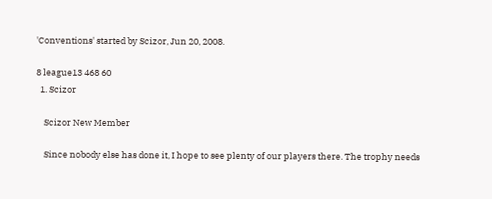'Conventions' started by Scizor, Jun 20, 2008.

8 league13 468 60
  1. Scizor

    Scizor New Member

    Since nobody else has done it, I hope to see plenty of our players there. The trophy needs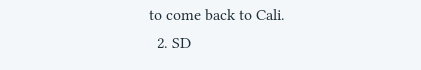to come back to Cali.
  2. SD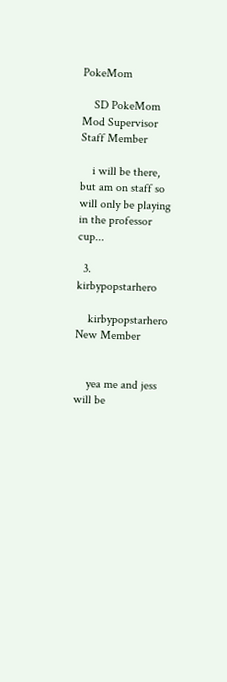PokeMom

    SD PokeMom Mod Supervisor Staff Member

    i will be there, but am on staff so will only be playing in the professor cup...

  3. kirbypopstarhero

    kirbypopstarhero New Member


    yea me and jess will be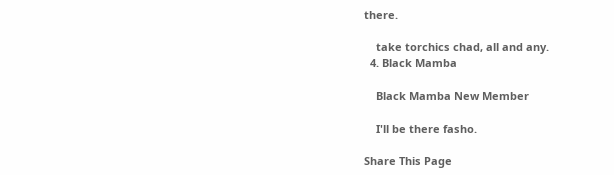there.

    take torchics chad, all and any.
  4. Black Mamba

    Black Mamba New Member

    I'll be there fasho.

Share This Page